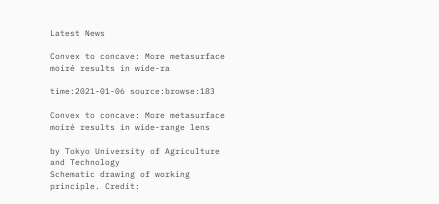Latest News

Convex to concave: More metasurface moiré results in wide-ra

time:2021-01-06 source:browse:183

Convex to concave: More metasurface moiré results in wide-range lens

by Tokyo University of Agriculture and Technology
Schematic drawing of working principle. Credit: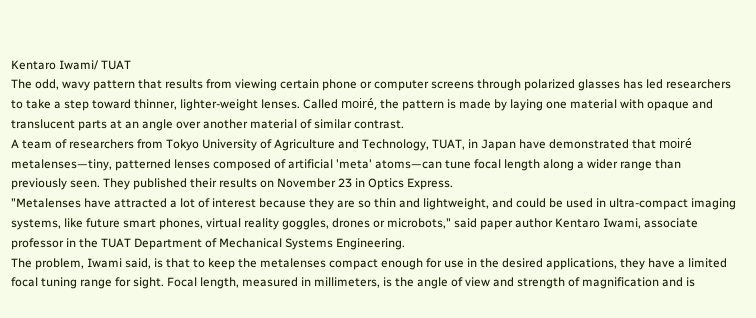Kentaro Iwami/ TUAT
The odd, wavy pattern that results from viewing certain phone or computer screens through polarized glasses has led researchers to take a step toward thinner, lighter-weight lenses. Called moiré, the pattern is made by laying one material with opaque and translucent parts at an angle over another material of similar contrast.
A team of researchers from Tokyo University of Agriculture and Technology, TUAT, in Japan have demonstrated that moiré metalenses—tiny, patterned lenses composed of artificial 'meta' atoms—can tune focal length along a wider range than previously seen. They published their results on November 23 in Optics Express.
"Metalenses have attracted a lot of interest because they are so thin and lightweight, and could be used in ultra-compact imaging systems, like future smart phones, virtual reality goggles, drones or microbots," said paper author Kentaro Iwami, associate professor in the TUAT Department of Mechanical Systems Engineering.
The problem, Iwami said, is that to keep the metalenses compact enough for use in the desired applications, they have a limited focal tuning range for sight. Focal length, measured in millimeters, is the angle of view and strength of magnification and is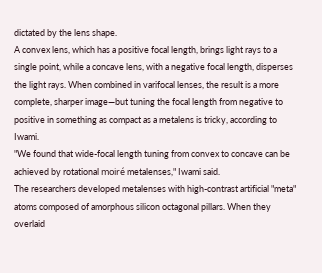dictated by the lens shape.
A convex lens, which has a positive focal length, brings light rays to a single point, while a concave lens, with a negative focal length, disperses the light rays. When combined in varifocal lenses, the result is a more complete, sharper image—but tuning the focal length from negative to positive in something as compact as a metalens is tricky, according to Iwami.
"We found that wide-focal length tuning from convex to concave can be achieved by rotational moiré metalenses," Iwami said.
The researchers developed metalenses with high-contrast artificial "meta" atoms composed of amorphous silicon octagonal pillars. When they overlaid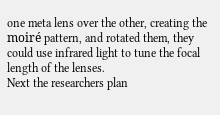one meta lens over the other, creating the moiré pattern, and rotated them, they could use infrared light to tune the focal length of the lenses.
Next the researchers plan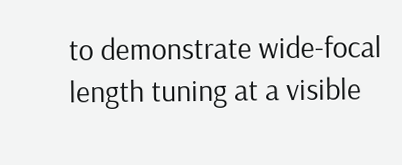to demonstrate wide-focal length tuning at a visible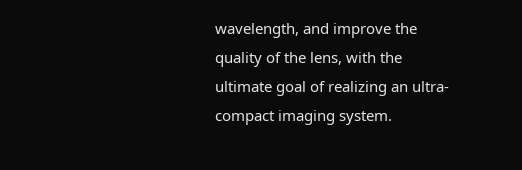wavelength, and improve the quality of the lens, with the ultimate goal of realizing an ultra-compact imaging system.